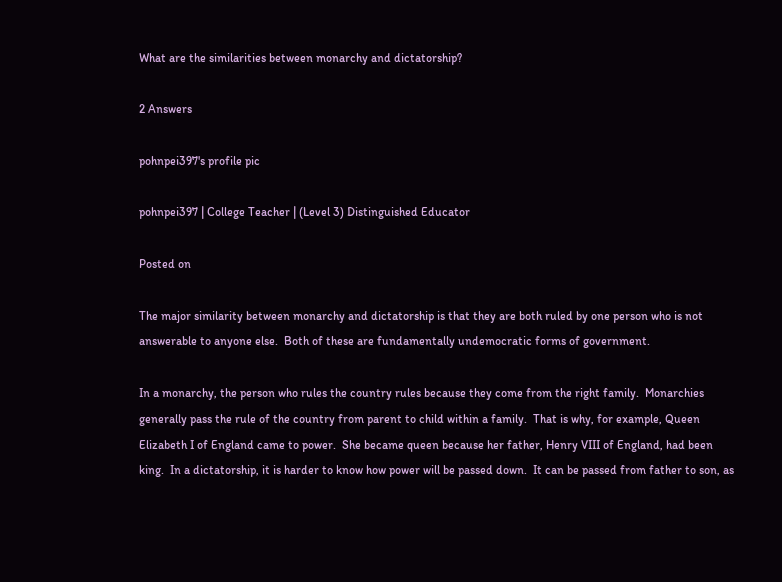What are the similarities between monarchy and dictatorship?

2 Answers

pohnpei397's profile pic

pohnpei397 | College Teacher | (Level 3) Distinguished Educator

Posted on

The major similarity between monarchy and dictatorship is that they are both ruled by one person who is not answerable to anyone else.  Both of these are fundamentally undemocratic forms of government.

In a monarchy, the person who rules the country rules because they come from the right family.  Monarchies generally pass the rule of the country from parent to child within a family.  That is why, for example, Queen Elizabeth I of England came to power.  She became queen because her father, Henry VIII of England, had been king.  In a dictatorship, it is harder to know how power will be passed down.  It can be passed from father to son, as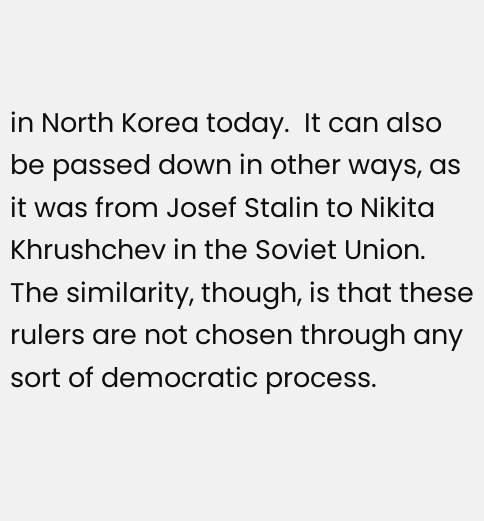in North Korea today.  It can also be passed down in other ways, as it was from Josef Stalin to Nikita Khrushchev in the Soviet Union.  The similarity, though, is that these rulers are not chosen through any sort of democratic process.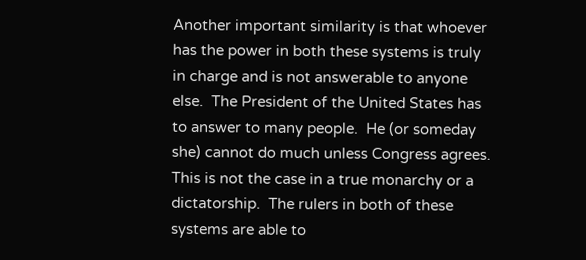Another important similarity is that whoever has the power in both these systems is truly in charge and is not answerable to anyone else.  The President of the United States has to answer to many people.  He (or someday she) cannot do much unless Congress agrees.  This is not the case in a true monarchy or a dictatorship.  The rulers in both of these systems are able to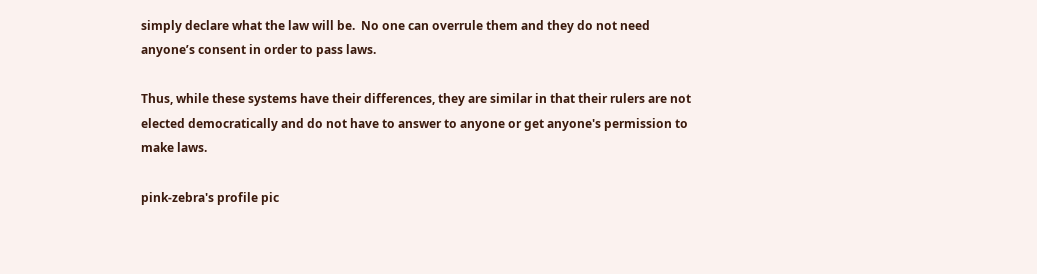simply declare what the law will be.  No one can overrule them and they do not need anyone’s consent in order to pass laws.

Thus, while these systems have their differences, they are similar in that their rulers are not elected democratically and do not have to answer to anyone or get anyone's permission to make laws.

pink-zebra's profile pic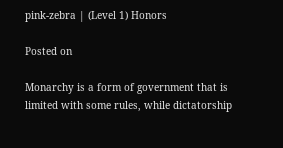pink-zebra | (Level 1) Honors

Posted on

Monarchy is a form of government that is limited with some rules, while dictatorship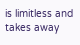is limitless and takes away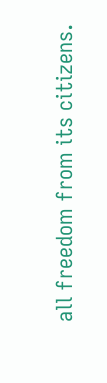all freedom from its citizens.